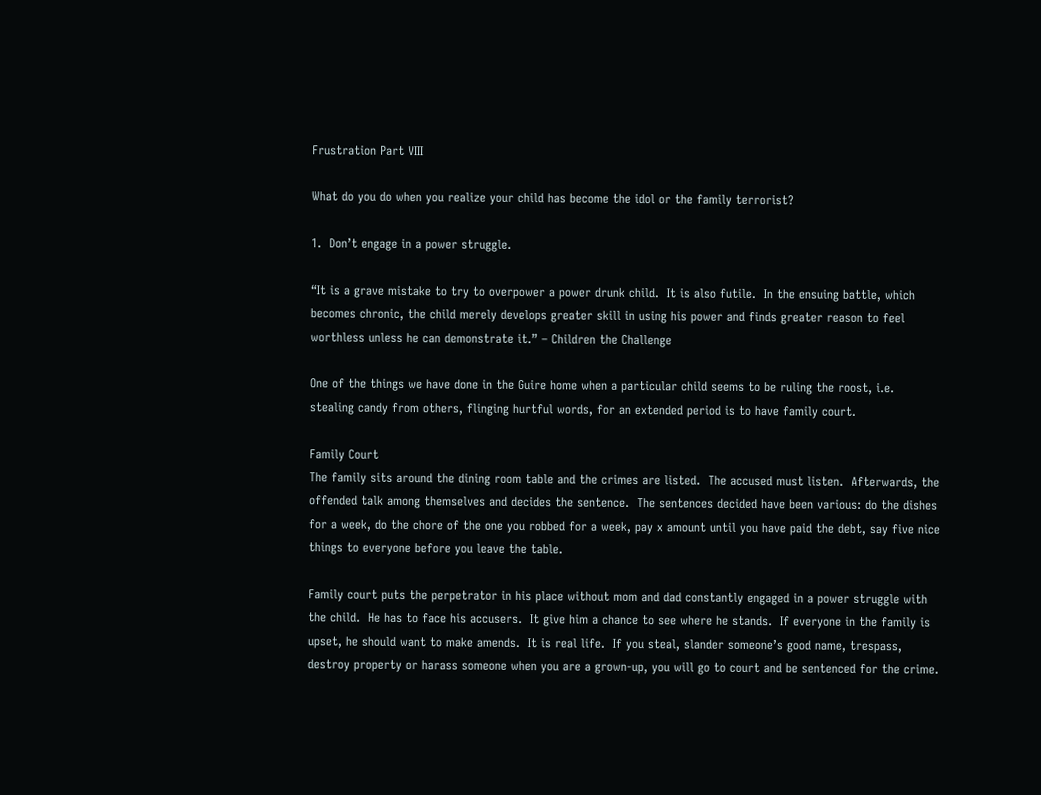Frustration Part VIII

What do you do when you realize your child has become the idol or the family terrorist?

1.  Don’t engage in a power struggle.

“It is a grave mistake to try to overpower a power drunk child.  It is also futile.  In the ensuing battle, which becomes chronic, the child merely develops greater skill in using his power and finds greater reason to feel worthless unless he can demonstrate it.” – Children the Challenge

One of the things we have done in the Guire home when a particular child seems to be ruling the roost, i.e. stealing candy from others, flinging hurtful words, for an extended period is to have family court.

Family Court
The family sits around the dining room table and the crimes are listed.  The accused must listen.  Afterwards, the offended talk among themselves and decides the sentence.  The sentences decided have been various: do the dishes for a week, do the chore of the one you robbed for a week, pay x amount until you have paid the debt, say five nice things to everyone before you leave the table.

Family court puts the perpetrator in his place without mom and dad constantly engaged in a power struggle with the child.  He has to face his accusers.  It give him a chance to see where he stands.  If everyone in the family is upset, he should want to make amends.  It is real life.  If you steal, slander someone’s good name, trespass, destroy property or harass someone when you are a grown-up, you will go to court and be sentenced for the crime.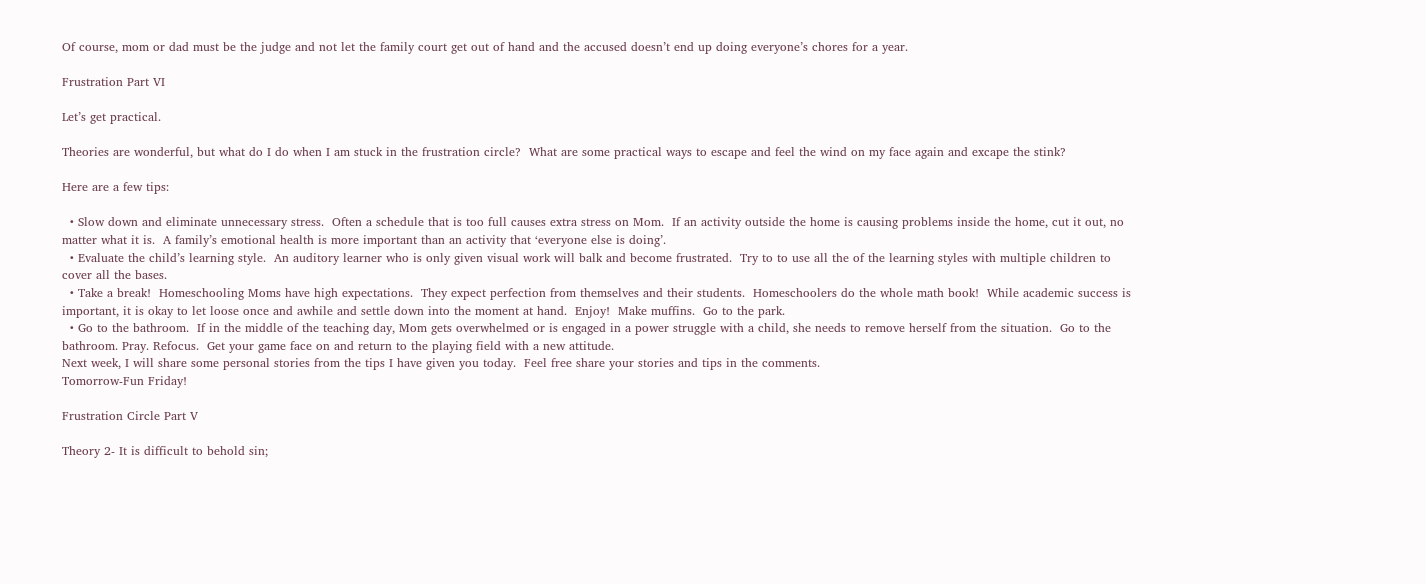Of course, mom or dad must be the judge and not let the family court get out of hand and the accused doesn’t end up doing everyone’s chores for a year.

Frustration Part VI

Let’s get practical.

Theories are wonderful, but what do I do when I am stuck in the frustration circle?  What are some practical ways to escape and feel the wind on my face again and excape the stink?

Here are a few tips:

  • Slow down and eliminate unnecessary stress.  Often a schedule that is too full causes extra stress on Mom.  If an activity outside the home is causing problems inside the home, cut it out, no matter what it is.  A family’s emotional health is more important than an activity that ‘everyone else is doing’.
  • Evaluate the child’s learning style.  An auditory learner who is only given visual work will balk and become frustrated.  Try to to use all the of the learning styles with multiple children to cover all the bases.
  • Take a break!  Homeschooling Moms have high expectations.  They expect perfection from themselves and their students.  Homeschoolers do the whole math book!  While academic success is important, it is okay to let loose once and awhile and settle down into the moment at hand.  Enjoy!  Make muffins.  Go to the park.
  • Go to the bathroom.  If in the middle of the teaching day, Mom gets overwhelmed or is engaged in a power struggle with a child, she needs to remove herself from the situation.  Go to the bathroom. Pray. Refocus.  Get your game face on and return to the playing field with a new attitude.
Next week, I will share some personal stories from the tips I have given you today.  Feel free share your stories and tips in the comments.
Tomorrow-Fun Friday!

Frustration Circle Part V

Theory 2- It is difficult to behold sin;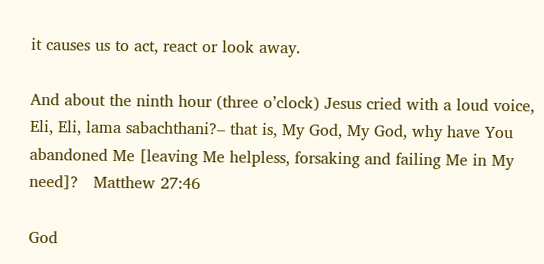it causes us to act, react or look away.

And about the ninth hour (three o’clock) Jesus cried with a loud voice, Eli, Eli, lama sabachthani?– that is, My God, My God, why have You abandoned Me [leaving Me helpless, forsaking and failing Me in My need]?   Matthew 27:46

God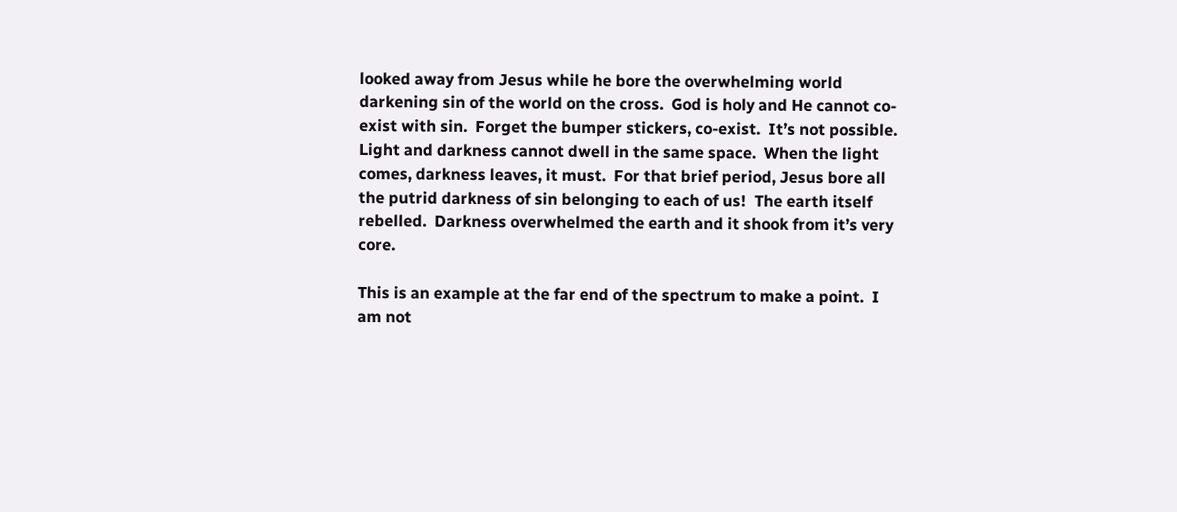looked away from Jesus while he bore the overwhelming world darkening sin of the world on the cross.  God is holy and He cannot co-exist with sin.  Forget the bumper stickers, co-exist.  It’s not possible.  Light and darkness cannot dwell in the same space.  When the light comes, darkness leaves, it must.  For that brief period, Jesus bore all the putrid darkness of sin belonging to each of us!  The earth itself rebelled.  Darkness overwhelmed the earth and it shook from it’s very core.

This is an example at the far end of the spectrum to make a point.  I am not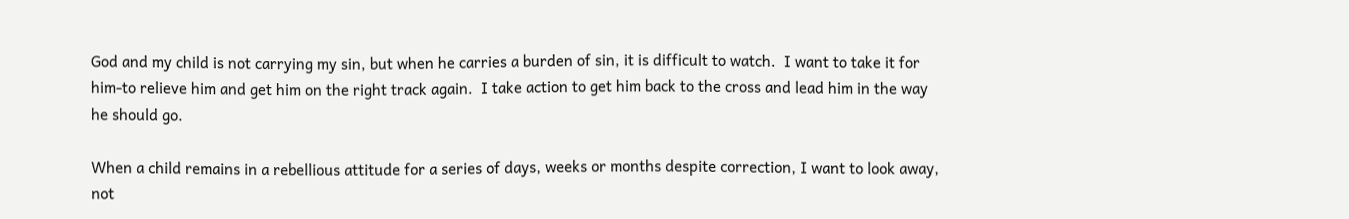God and my child is not carrying my sin, but when he carries a burden of sin, it is difficult to watch.  I want to take it for him-to relieve him and get him on the right track again.  I take action to get him back to the cross and lead him in the way he should go.

When a child remains in a rebellious attitude for a series of days, weeks or months despite correction, I want to look away, not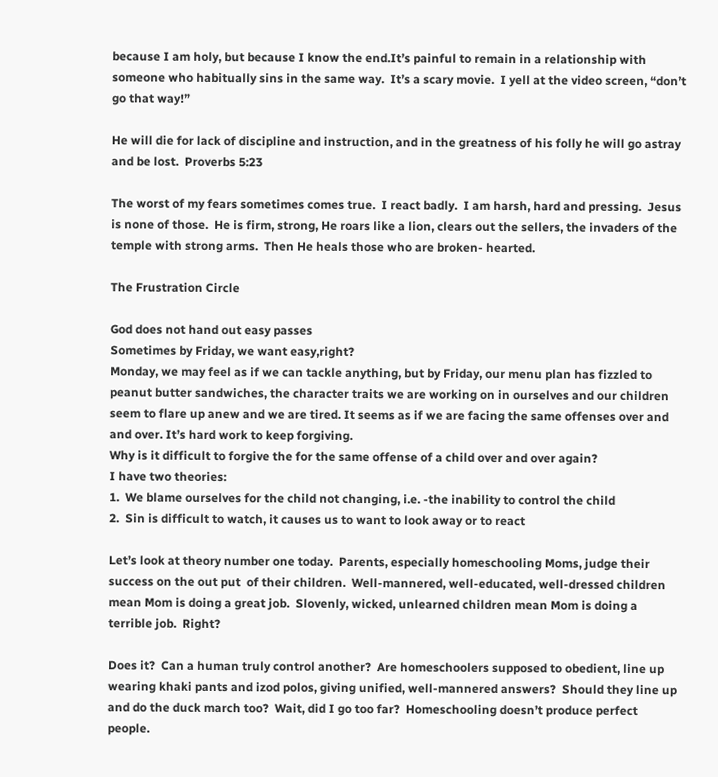because I am holy, but because I know the end.It’s painful to remain in a relationship with someone who habitually sins in the same way.  It’s a scary movie.  I yell at the video screen, “don’t go that way!”

He will die for lack of discipline and instruction, and in the greatness of his folly he will go astray and be lost.  Proverbs 5:23

The worst of my fears sometimes comes true.  I react badly.  I am harsh, hard and pressing.  Jesus is none of those.  He is firm, strong, He roars like a lion, clears out the sellers, the invaders of the temple with strong arms.  Then He heals those who are broken- hearted.

The Frustration Circle

God does not hand out easy passes
Sometimes by Friday, we want easy,right?
Monday, we may feel as if we can tackle anything, but by Friday, our menu plan has fizzled to peanut butter sandwiches, the character traits we are working on in ourselves and our children seem to flare up anew and we are tired. It seems as if we are facing the same offenses over and and over. It’s hard work to keep forgiving.
Why is it difficult to forgive the for the same offense of a child over and over again?
I have two theories:
1.  We blame ourselves for the child not changing, i.e. -the inability to control the child
2.  Sin is difficult to watch, it causes us to want to look away or to react

Let’s look at theory number one today.  Parents, especially homeschooling Moms, judge their success on the out put  of their children.  Well-mannered, well-educated, well-dressed children mean Mom is doing a great job.  Slovenly, wicked, unlearned children mean Mom is doing a terrible job.  Right?

Does it?  Can a human truly control another?  Are homeschoolers supposed to obedient, line up wearing khaki pants and izod polos, giving unified, well-mannered answers?  Should they line up and do the duck march too?  Wait, did I go too far?  Homeschooling doesn’t produce perfect people.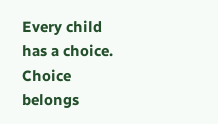Every child has a choice.  Choice belongs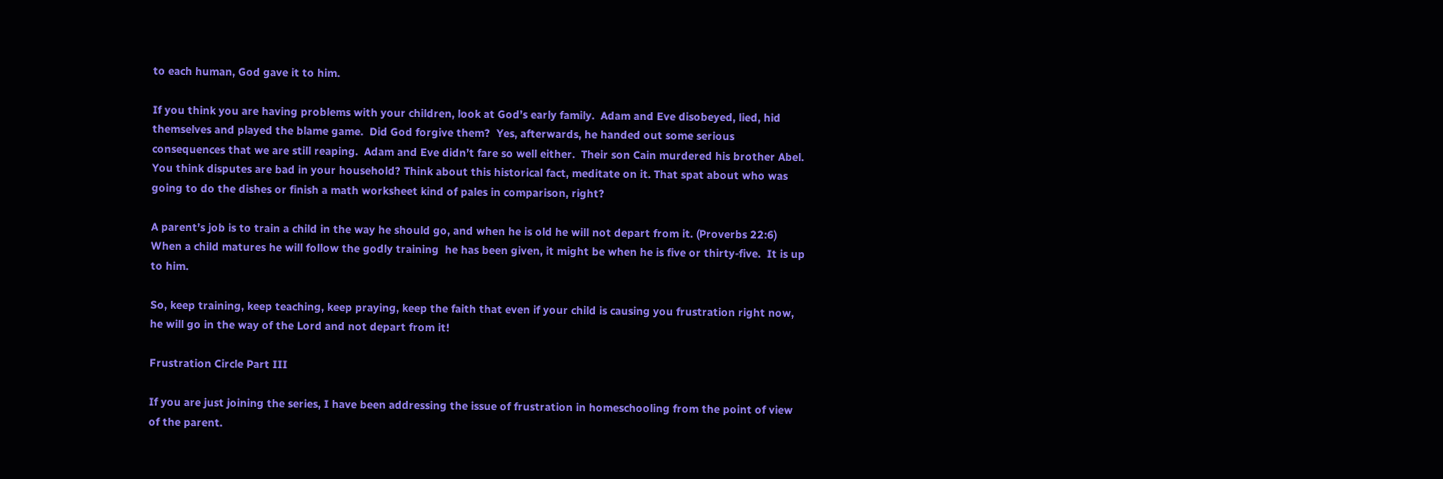to each human, God gave it to him.

If you think you are having problems with your children, look at God’s early family.  Adam and Eve disobeyed, lied, hid themselves and played the blame game.  Did God forgive them?  Yes, afterwards, he handed out some serious consequences that we are still reaping.  Adam and Eve didn’t fare so well either.  Their son Cain murdered his brother Abel.  You think disputes are bad in your household? Think about this historical fact, meditate on it. That spat about who was going to do the dishes or finish a math worksheet kind of pales in comparison, right?

A parent’s job is to train a child in the way he should go, and when he is old he will not depart from it. (Proverbs 22:6) When a child matures he will follow the godly training  he has been given, it might be when he is five or thirty-five.  It is up to him.

So, keep training, keep teaching, keep praying, keep the faith that even if your child is causing you frustration right now, he will go in the way of the Lord and not depart from it!

Frustration Circle Part III

If you are just joining the series, I have been addressing the issue of frustration in homeschooling from the point of view of the parent.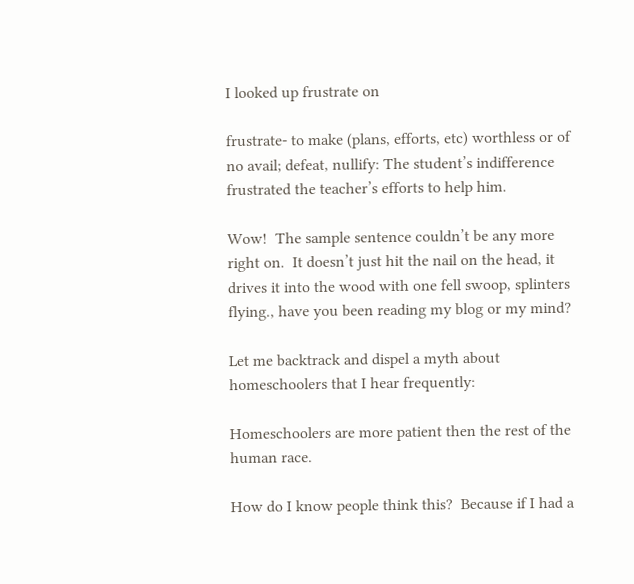I looked up frustrate on

frustrate- to make (plans, efforts, etc) worthless or of no avail; defeat, nullify: The student’s indifference frustrated the teacher’s efforts to help him.

Wow!  The sample sentence couldn’t be any more right on.  It doesn’t just hit the nail on the head, it drives it into the wood with one fell swoop, splinters flying., have you been reading my blog or my mind?

Let me backtrack and dispel a myth about homeschoolers that I hear frequently:

Homeschoolers are more patient then the rest of the human race.

How do I know people think this?  Because if I had a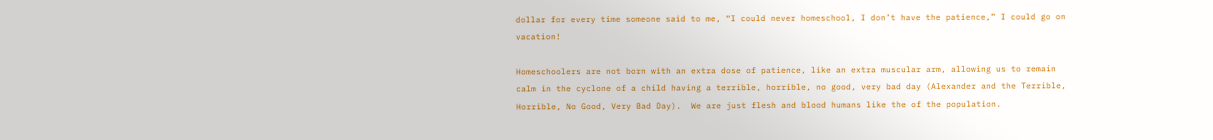dollar for every time someone said to me, “I could never homeschool, I don’t have the patience,” I could go on vacation!

Homeschoolers are not born with an extra dose of patience, like an extra muscular arm, allowing us to remain calm in the cyclone of a child having a terrible, horrible, no good, very bad day (Alexander and the Terrible, Horrible, No Good, Very Bad Day).  We are just flesh and blood humans like the of the population.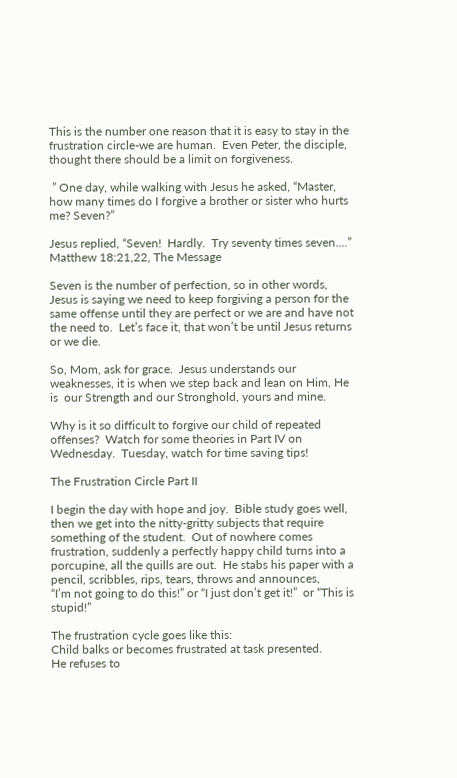This is the number one reason that it is easy to stay in the frustration circle-we are human.  Even Peter, the disciple, thought there should be a limit on forgiveness.

 ” One day, while walking with Jesus he asked, “Master, how many times do I forgive a brother or sister who hurts me? Seven?”

Jesus replied, “Seven!  Hardly.  Try seventy times seven….” Matthew 18:21,22, The Message

Seven is the number of perfection, so in other words, Jesus is saying we need to keep forgiving a person for the same offense until they are perfect or we are and have not the need to.  Let’s face it, that won’t be until Jesus returns or we die.

So, Mom, ask for grace.  Jesus understands our weaknesses, it is when we step back and lean on Him, He is  our Strength and our Stronghold, yours and mine.

Why is it so difficult to forgive our child of repeated offenses?  Watch for some theories in Part IV on Wednesday.  Tuesday, watch for time saving tips!

The Frustration Circle Part II

I begin the day with hope and joy.  Bible study goes well, then we get into the nitty-gritty subjects that require something of the student.  Out of nowhere comes frustration, suddenly a perfectly happy child turns into a porcupine, all the quills are out.  He stabs his paper with a pencil, scribbles, rips, tears, throws and announces,
“I’m not going to do this!” or “I just don’t get it!”  or “This is stupid!”

The frustration cycle goes like this:
Child balks or becomes frustrated at task presented.
He refuses to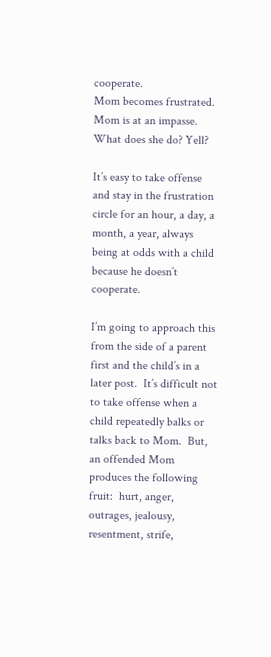cooperate.
Mom becomes frustrated.
Mom is at an impasse.
What does she do? Yell?

It’s easy to take offense and stay in the frustration circle for an hour, a day, a month, a year, always being at odds with a child because he doesn’t cooperate.

I’m going to approach this from the side of a parent first and the child’s in a later post.  It’s difficult not to take offense when a child repeatedly balks or talks back to Mom.  But, an offended Mom produces the following fruit:  hurt, anger, outrages, jealousy, resentment, strife,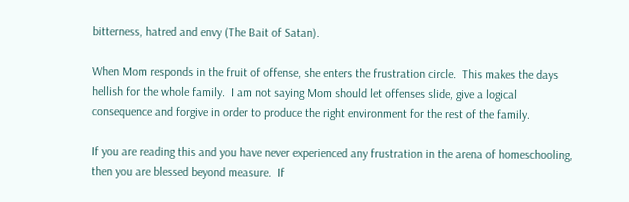bitterness, hatred and envy (The Bait of Satan).

When Mom responds in the fruit of offense, she enters the frustration circle.  This makes the days hellish for the whole family.  I am not saying Mom should let offenses slide, give a logical consequence and forgive in order to produce the right environment for the rest of the family.

If you are reading this and you have never experienced any frustration in the arena of homeschooling, then you are blessed beyond measure.  If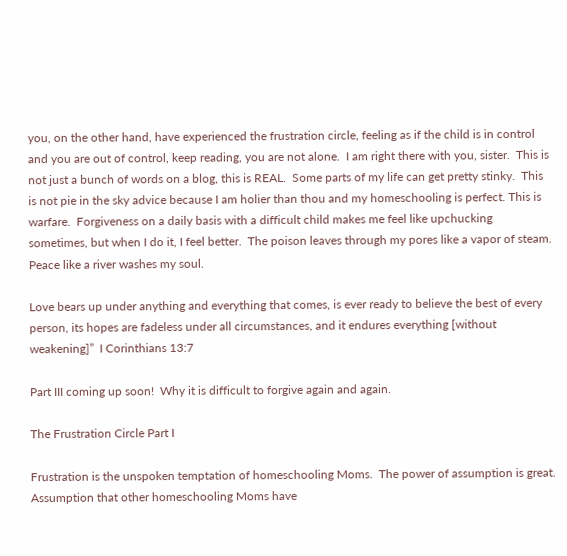you, on the other hand, have experienced the frustration circle, feeling as if the child is in control and you are out of control, keep reading, you are not alone.  I am right there with you, sister.  This is not just a bunch of words on a blog, this is REAL.  Some parts of my life can get pretty stinky.  This is not pie in the sky advice because I am holier than thou and my homeschooling is perfect. This is warfare.  Forgiveness on a daily basis with a difficult child makes me feel like upchucking sometimes, but when I do it, I feel better.  The poison leaves through my pores like a vapor of steam. Peace like a river washes my soul.

Love bears up under anything and everything that comes, is ever ready to believe the best of every person, its hopes are fadeless under all circumstances, and it endures everything [without weakening]”  I Corinthians 13:7

Part III coming up soon!  Why it is difficult to forgive again and again.

The Frustration Circle Part I

Frustration is the unspoken temptation of homeschooling Moms.  The power of assumption is great.  Assumption that other homeschooling Moms have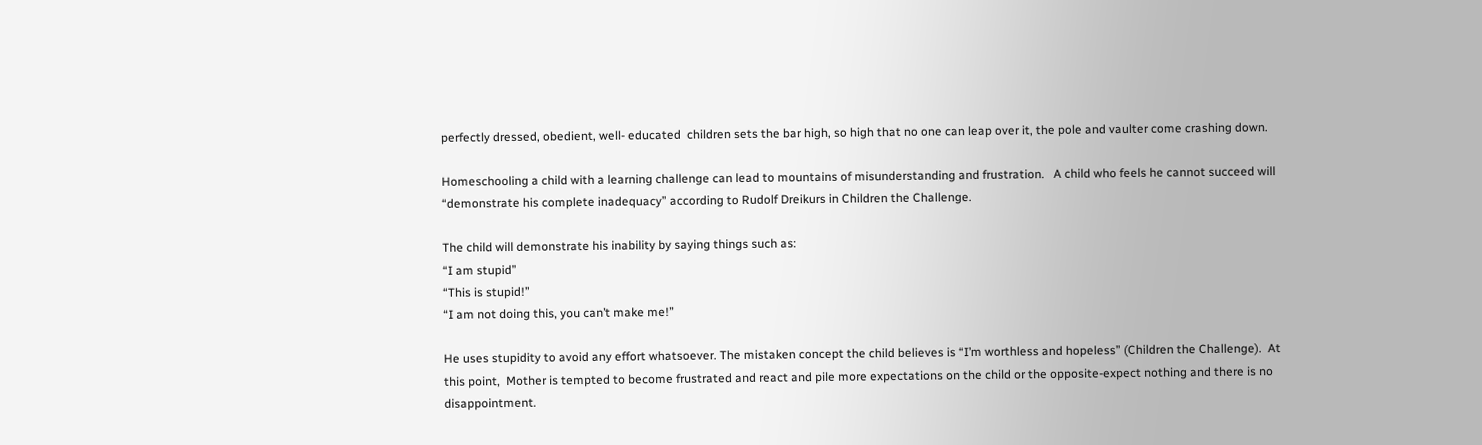perfectly dressed, obedient, well- educated  children sets the bar high, so high that no one can leap over it, the pole and vaulter come crashing down.

Homeschooling a child with a learning challenge can lead to mountains of misunderstanding and frustration.   A child who feels he cannot succeed will “demonstrate his complete inadequacy” according to Rudolf Dreikurs in Children the Challenge.

The child will demonstrate his inability by saying things such as:
“I am stupid”
“This is stupid!”
“I am not doing this, you can’t make me!”

He uses stupidity to avoid any effort whatsoever. The mistaken concept the child believes is “I’m worthless and hopeless” (Children the Challenge).  At this point,  Mother is tempted to become frustrated and react and pile more expectations on the child or the opposite-expect nothing and there is no disappointment.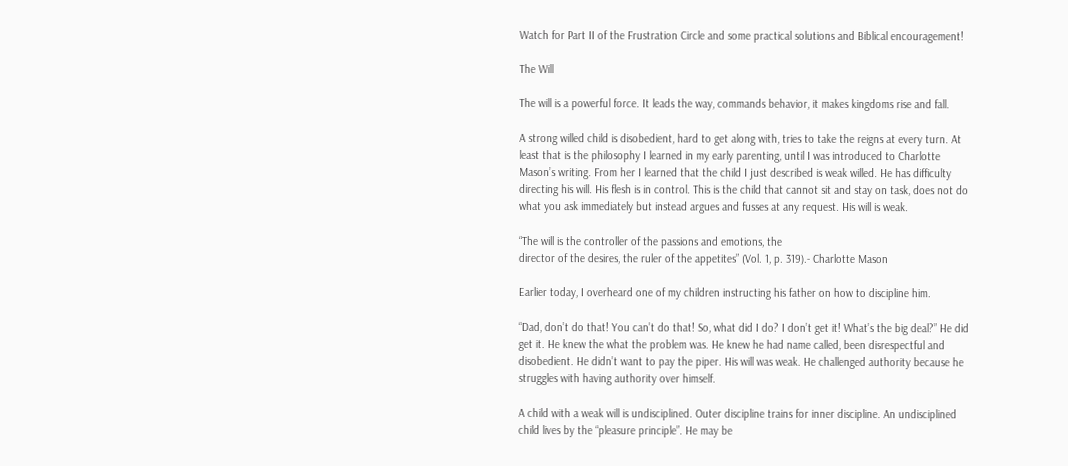Watch for Part II of the Frustration Circle and some practical solutions and Biblical encouragement!

The Will

The will is a powerful force. It leads the way, commands behavior, it makes kingdoms rise and fall.

A strong willed child is disobedient, hard to get along with, tries to take the reigns at every turn. At least that is the philosophy I learned in my early parenting, until I was introduced to Charlotte Mason’s writing. From her I learned that the child I just described is weak willed. He has difficulty directing his will. His flesh is in control. This is the child that cannot sit and stay on task, does not do what you ask immediately but instead argues and fusses at any request. His will is weak.

“The will is the controller of the passions and emotions, the
director of the desires, the ruler of the appetites” (Vol. 1, p. 319).- Charlotte Mason

Earlier today, I overheard one of my children instructing his father on how to discipline him.

“Dad, don’t do that! You can’t do that! So, what did I do? I don’t get it! What’s the big deal?” He did get it. He knew the what the problem was. He knew he had name called, been disrespectful and disobedient. He didn’t want to pay the piper. His will was weak. He challenged authority because he struggles with having authority over himself.

A child with a weak will is undisciplined. Outer discipline trains for inner discipline. An undisciplined child lives by the “pleasure principle”. He may be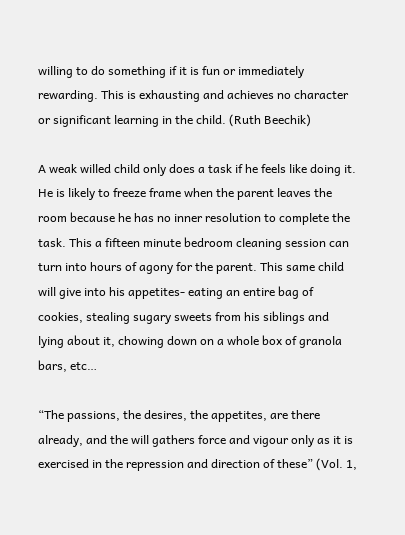willing to do something if it is fun or immediately rewarding. This is exhausting and achieves no character or significant learning in the child. (Ruth Beechik)

A weak willed child only does a task if he feels like doing it. He is likely to freeze frame when the parent leaves the room because he has no inner resolution to complete the task. This a fifteen minute bedroom cleaning session can turn into hours of agony for the parent. This same child will give into his appetites- eating an entire bag of cookies, stealing sugary sweets from his siblings and lying about it, chowing down on a whole box of granola bars, etc…

“The passions, the desires, the appetites, are there
already, and the will gathers force and vigour only as it is
exercised in the repression and direction of these” (Vol. 1,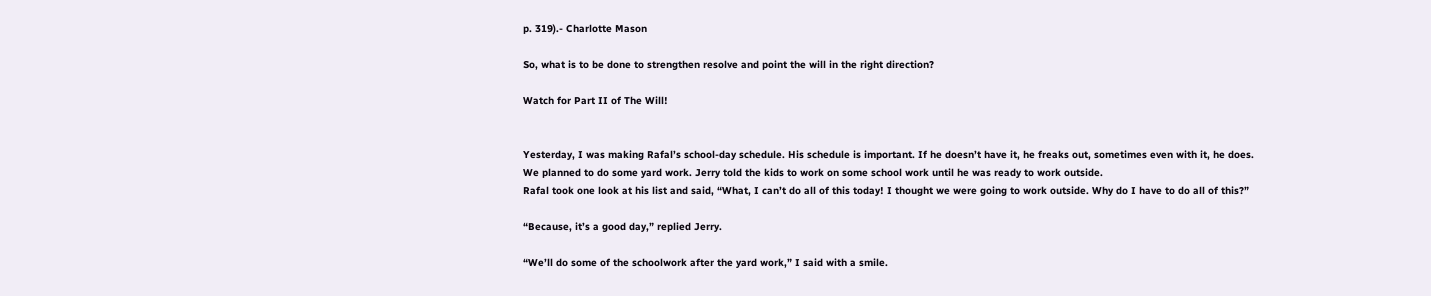p. 319).- Charlotte Mason

So, what is to be done to strengthen resolve and point the will in the right direction?

Watch for Part II of The Will!


Yesterday, I was making Rafal’s school-day schedule. His schedule is important. If he doesn’t have it, he freaks out, sometimes even with it, he does.
We planned to do some yard work. Jerry told the kids to work on some school work until he was ready to work outside.
Rafal took one look at his list and said, “What, I can’t do all of this today! I thought we were going to work outside. Why do I have to do all of this?”

“Because, it’s a good day,” replied Jerry.

“We’ll do some of the schoolwork after the yard work,” I said with a smile.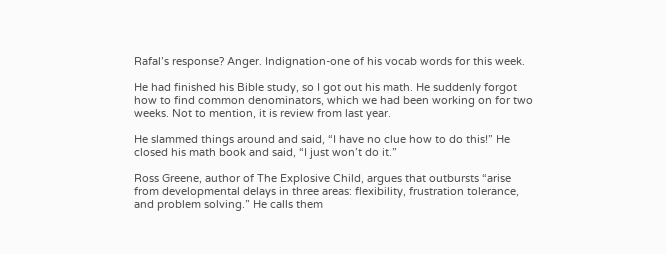Rafal’s response? Anger. Indignation-one of his vocab words for this week.

He had finished his Bible study, so I got out his math. He suddenly forgot how to find common denominators, which we had been working on for two weeks. Not to mention, it is review from last year.

He slammed things around and said, “I have no clue how to do this!” He closed his math book and said, “I just won’t do it.”

Ross Greene, author of The Explosive Child, argues that outbursts “arise from developmental delays in three areas: flexibility, frustration tolerance, and problem solving.” He calls them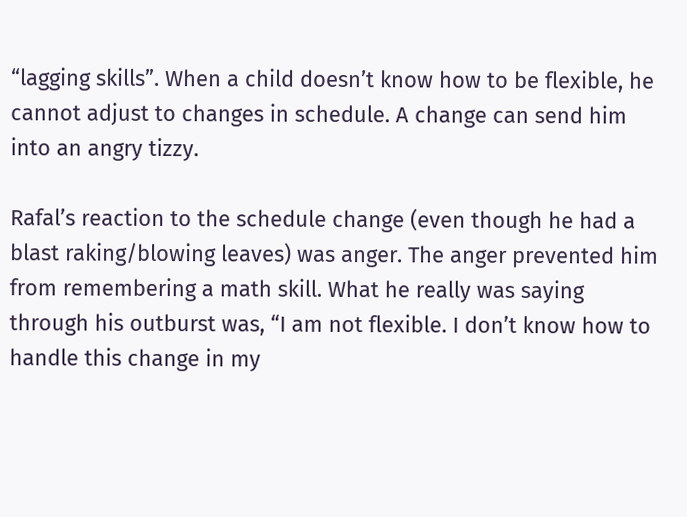“lagging skills”. When a child doesn’t know how to be flexible, he cannot adjust to changes in schedule. A change can send him into an angry tizzy.

Rafal’s reaction to the schedule change (even though he had a blast raking/blowing leaves) was anger. The anger prevented him from remembering a math skill. What he really was saying through his outburst was, “I am not flexible. I don’t know how to handle this change in my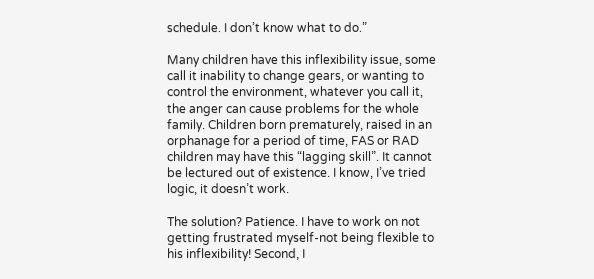schedule. I don’t know what to do.”

Many children have this inflexibility issue, some call it inability to change gears, or wanting to control the environment, whatever you call it, the anger can cause problems for the whole family. Children born prematurely, raised in an orphanage for a period of time, FAS or RAD children may have this “lagging skill”. It cannot be lectured out of existence. I know, I’ve tried logic, it doesn’t work.

The solution? Patience. I have to work on not getting frustrated myself-not being flexible to his inflexibility! Second, I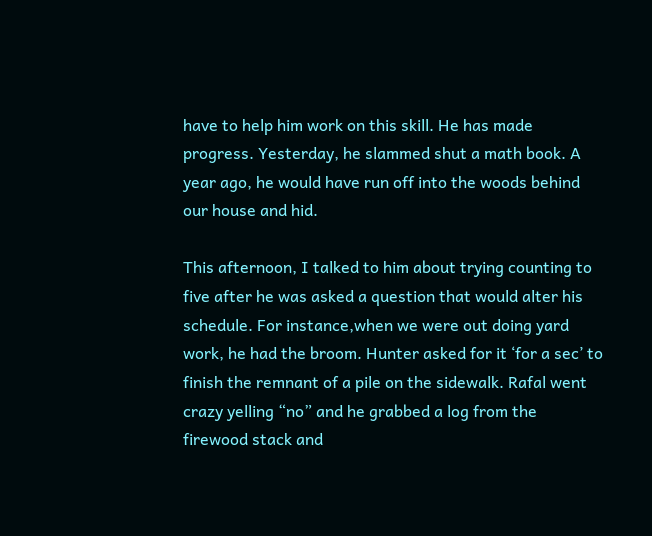have to help him work on this skill. He has made progress. Yesterday, he slammed shut a math book. A year ago, he would have run off into the woods behind our house and hid.

This afternoon, I talked to him about trying counting to five after he was asked a question that would alter his schedule. For instance,when we were out doing yard work, he had the broom. Hunter asked for it ‘for a sec’ to finish the remnant of a pile on the sidewalk. Rafal went crazy yelling “no” and he grabbed a log from the firewood stack and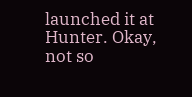launched it at Hunter. Okay, not so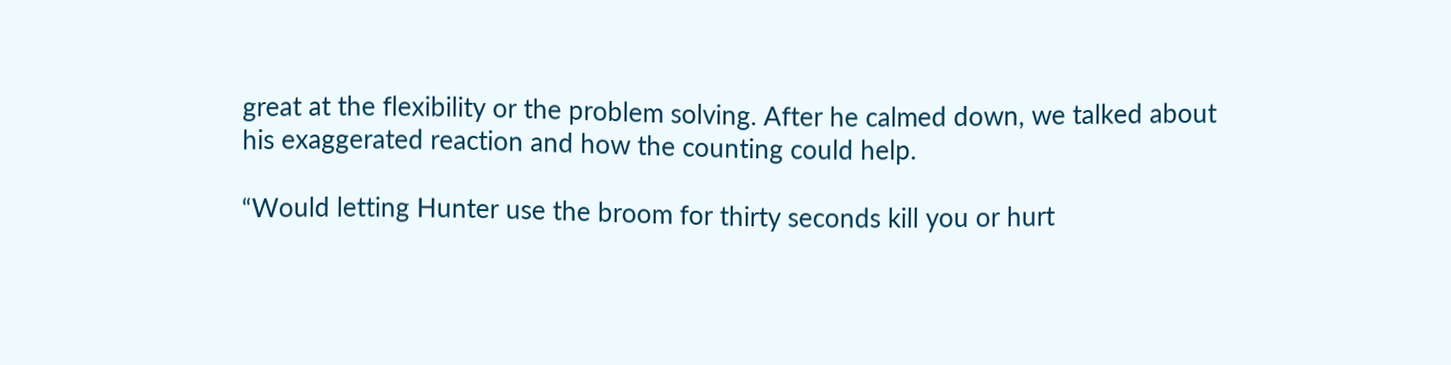great at the flexibility or the problem solving. After he calmed down, we talked about his exaggerated reaction and how the counting could help.

“Would letting Hunter use the broom for thirty seconds kill you or hurt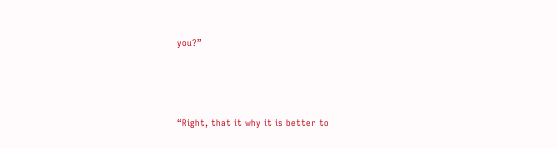you?”



“Right, that it why it is better to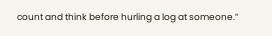count and think before hurling a log at someone.”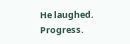He laughed. Progress.